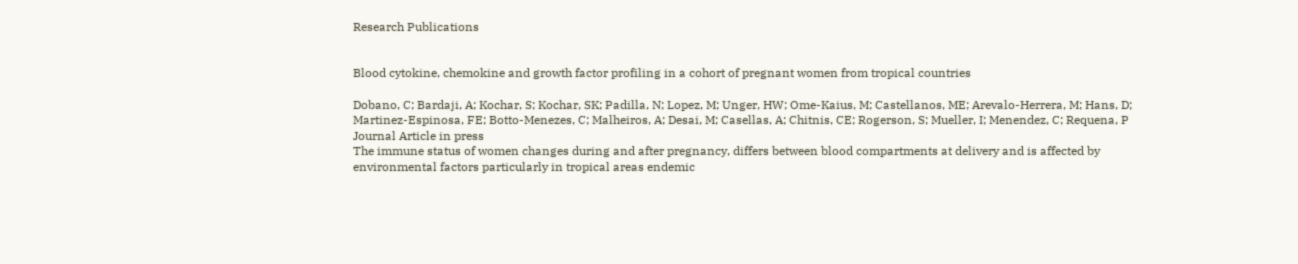Research Publications


Blood cytokine, chemokine and growth factor profiling in a cohort of pregnant women from tropical countries

Dobano, C; Bardaji, A; Kochar, S; Kochar, SK; Padilla, N; Lopez, M; Unger, HW; Ome-Kaius, M; Castellanos, ME; Arevalo-Herrera, M; Hans, D; Martinez-Espinosa, FE; Botto-Menezes, C; Malheiros, A; Desai, M; Casellas, A; Chitnis, CE; Rogerson, S; Mueller, I; Menendez, C; Requena, P
Journal Article in press
The immune status of women changes during and after pregnancy, differs between blood compartments at delivery and is affected by environmental factors particularly in tropical areas endemic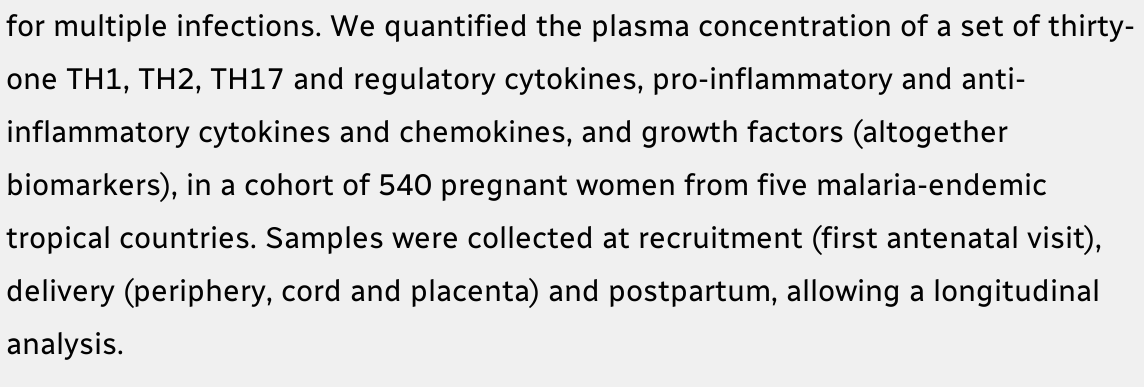for multiple infections. We quantified the plasma concentration of a set of thirty-one TH1, TH2, TH17 and regulatory cytokines, pro-inflammatory and anti-inflammatory cytokines and chemokines, and growth factors (altogether biomarkers), in a cohort of 540 pregnant women from five malaria-endemic tropical countries. Samples were collected at recruitment (first antenatal visit), delivery (periphery, cord and placenta) and postpartum, allowing a longitudinal analysis.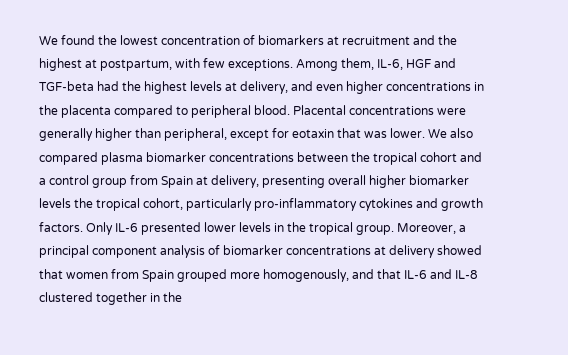We found the lowest concentration of biomarkers at recruitment and the highest at postpartum, with few exceptions. Among them, IL-6, HGF and TGF-beta had the highest levels at delivery, and even higher concentrations in the placenta compared to peripheral blood. Placental concentrations were generally higher than peripheral, except for eotaxin that was lower. We also compared plasma biomarker concentrations between the tropical cohort and a control group from Spain at delivery, presenting overall higher biomarker levels the tropical cohort, particularly pro-inflammatory cytokines and growth factors. Only IL-6 presented lower levels in the tropical group. Moreover, a principal component analysis of biomarker concentrations at delivery showed that women from Spain grouped more homogenously, and that IL-6 and IL-8 clustered together in the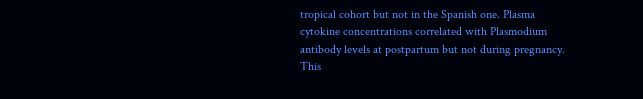tropical cohort but not in the Spanish one. Plasma cytokine concentrations correlated with Plasmodium antibody levels at postpartum but not during pregnancy. This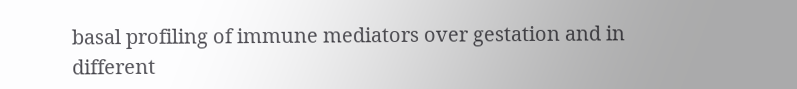basal profiling of immune mediators over gestation and in different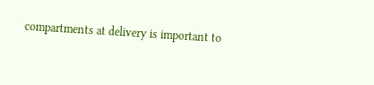compartments at delivery is important to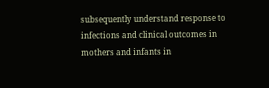subsequently understand response to infections and clinical outcomes in mothers and infants in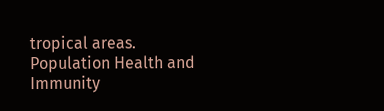tropical areas.
Population Health and Immunity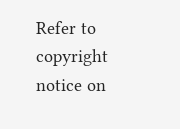Refer to copyright notice on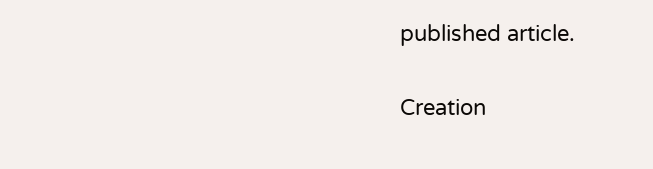published article.

Creation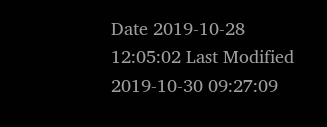Date 2019-10-28 12:05:02 Last Modified 2019-10-30 09:27:09